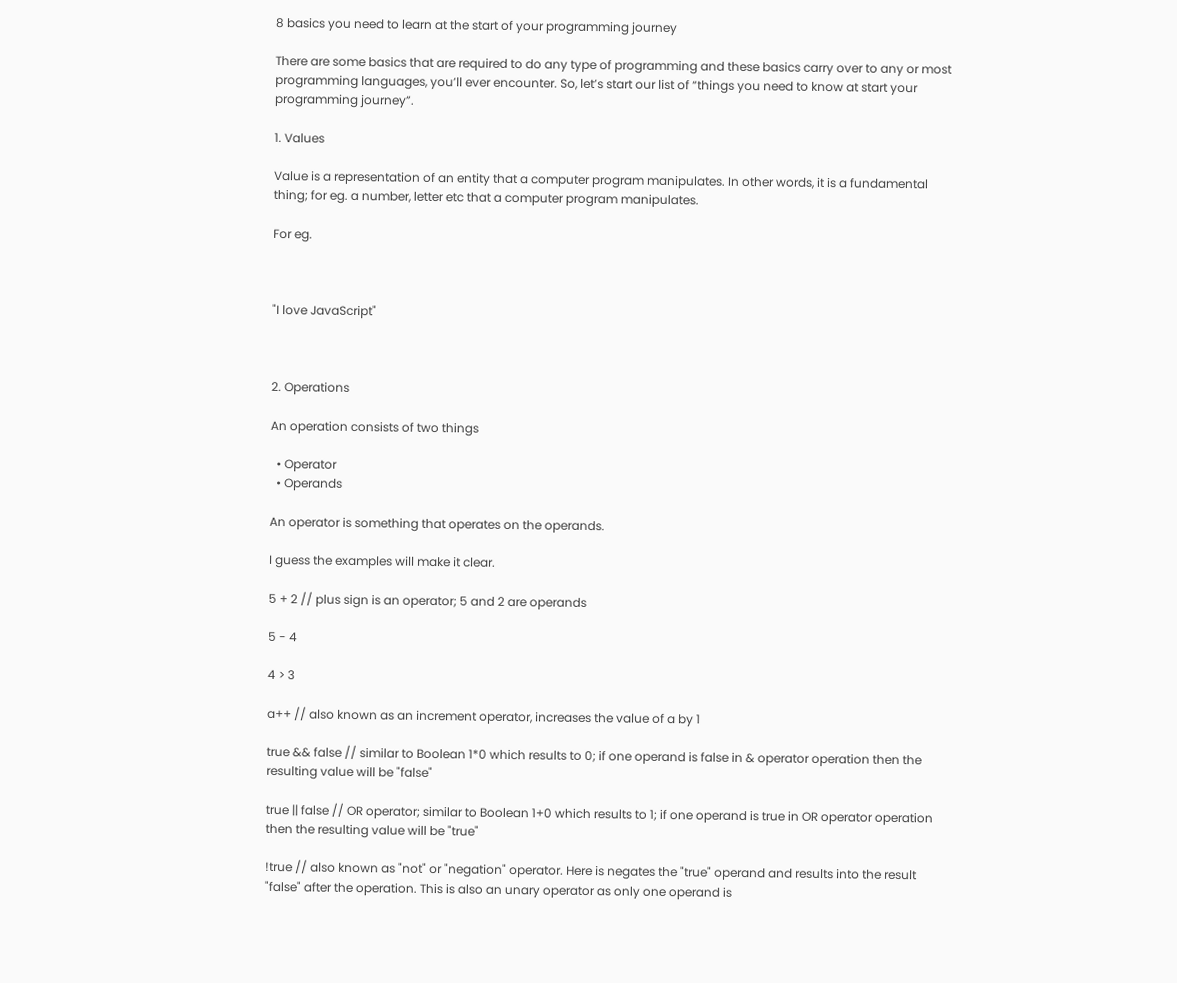8 basics you need to learn at the start of your programming journey

There are some basics that are required to do any type of programming and these basics carry over to any or most programming languages, you’ll ever encounter. So, let’s start our list of “things you need to know at start your programming journey”.

1. Values

Value is a representation of an entity that a computer program manipulates. In other words, it is a fundamental thing; for eg. a number, letter etc that a computer program manipulates.

For eg.



"I love JavaScript"



2. Operations

An operation consists of two things

  • Operator
  • Operands

An operator is something that operates on the operands.

I guess the examples will make it clear.

5 + 2 // plus sign is an operator; 5 and 2 are operands

5 - 4

4 > 3

a++ // also known as an increment operator, increases the value of a by 1

true && false // similar to Boolean 1*0 which results to 0; if one operand is false in & operator operation then the resulting value will be "false"

true || false // OR operator; similar to Boolean 1+0 which results to 1; if one operand is true in OR operator operation then the resulting value will be "true"

!true // also known as "not" or "negation" operator. Here is negates the "true" operand and results into the result "false" after the operation. This is also an unary operator as only one operand is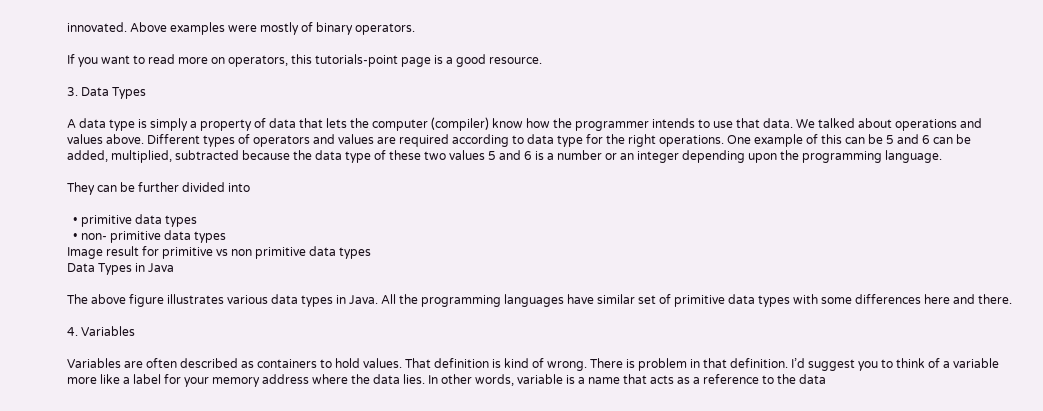innovated. Above examples were mostly of binary operators.

If you want to read more on operators, this tutorials-point page is a good resource.

3. Data Types

A data type is simply a property of data that lets the computer (compiler) know how the programmer intends to use that data. We talked about operations and values above. Different types of operators and values are required according to data type for the right operations. One example of this can be 5 and 6 can be added, multiplied, subtracted because the data type of these two values 5 and 6 is a number or an integer depending upon the programming language.

They can be further divided into

  • primitive data types
  • non- primitive data types
Image result for primitive vs non primitive data types
Data Types in Java

The above figure illustrates various data types in Java. All the programming languages have similar set of primitive data types with some differences here and there.

4. Variables

Variables are often described as containers to hold values. That definition is kind of wrong. There is problem in that definition. I’d suggest you to think of a variable more like a label for your memory address where the data lies. In other words, variable is a name that acts as a reference to the data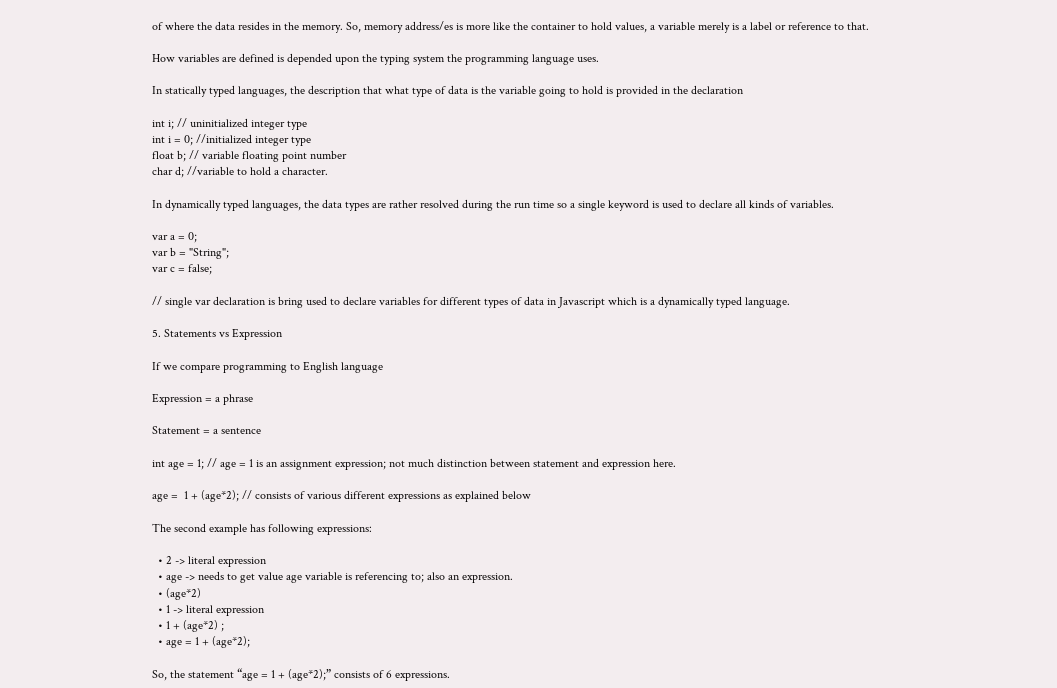of where the data resides in the memory. So, memory address/es is more like the container to hold values, a variable merely is a label or reference to that.

How variables are defined is depended upon the typing system the programming language uses.

In statically typed languages, the description that what type of data is the variable going to hold is provided in the declaration

int i; // uninitialized integer type
int i = 0; //initialized integer type
float b; // variable floating point number
char d; //variable to hold a character.

In dynamically typed languages, the data types are rather resolved during the run time so a single keyword is used to declare all kinds of variables.

var a = 0;
var b = "String";
var c = false;

// single var declaration is bring used to declare variables for different types of data in Javascript which is a dynamically typed language.

5. Statements vs Expression

If we compare programming to English language

Expression = a phrase

Statement = a sentence

int age = 1; // age = 1 is an assignment expression; not much distinction between statement and expression here.

age =  1 + (age*2); // consists of various different expressions as explained below

The second example has following expressions:

  • 2 -> literal expression
  • age -> needs to get value age variable is referencing to; also an expression.
  • (age*2)
  • 1 -> literal expression
  • 1 + (age*2) ;
  • age = 1 + (age*2);

So, the statement “age = 1 + (age*2);” consists of 6 expressions.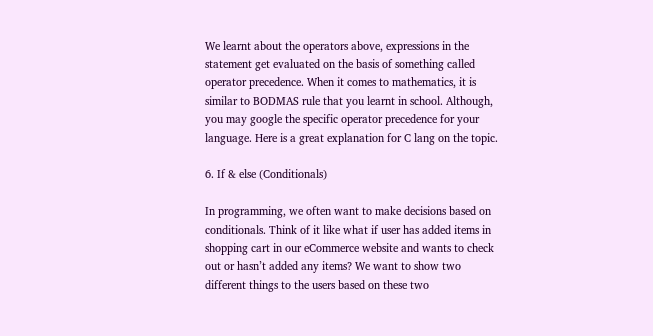We learnt about the operators above, expressions in the statement get evaluated on the basis of something called operator precedence. When it comes to mathematics, it is similar to BODMAS rule that you learnt in school. Although, you may google the specific operator precedence for your language. Here is a great explanation for C lang on the topic.

6. If & else (Conditionals)

In programming, we often want to make decisions based on conditionals. Think of it like what if user has added items in shopping cart in our eCommerce website and wants to check out or hasn’t added any items? We want to show two different things to the users based on these two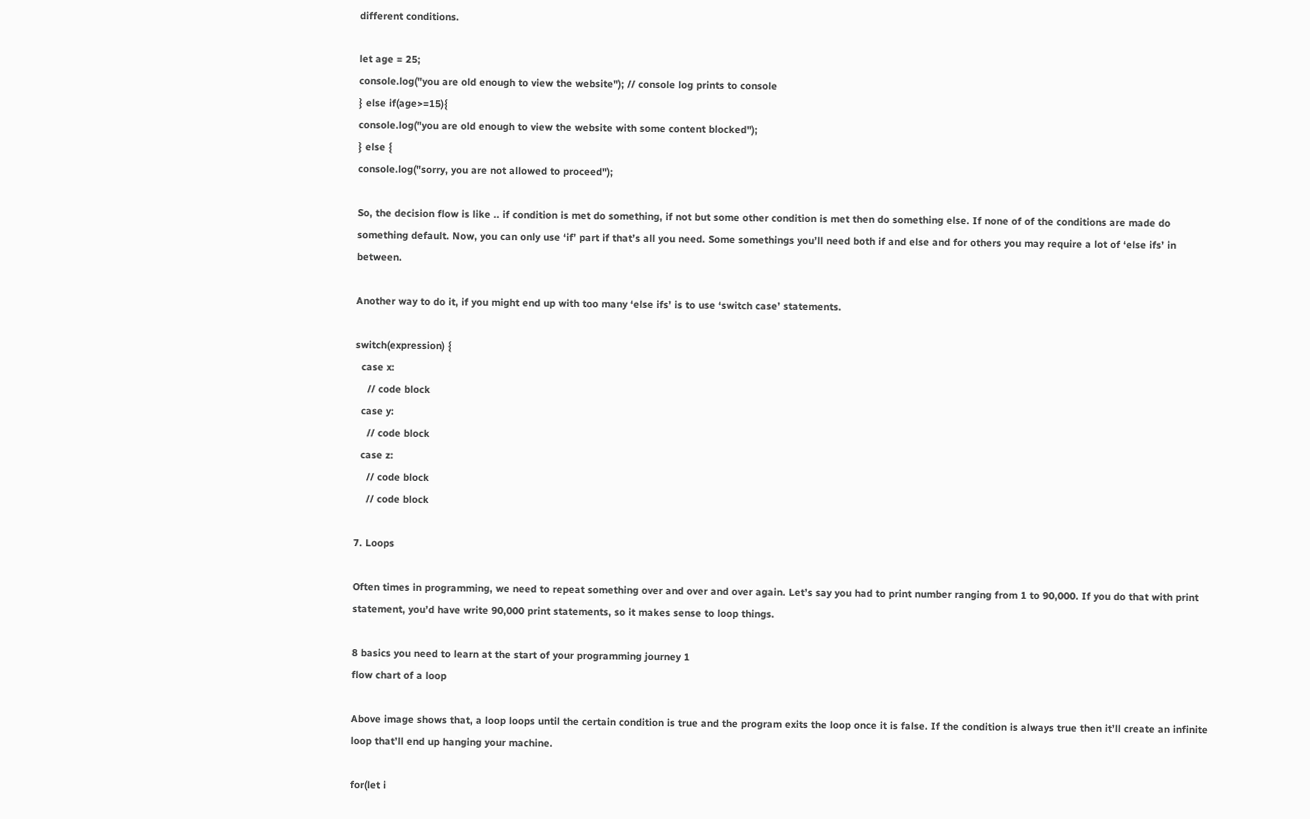different conditions.

let age = 25;
console.log("you are old enough to view the website"); // console log prints to console
} else if(age>=15){
console.log("you are old enough to view the website with some content blocked");
} else {
console.log("sorry, you are not allowed to proceed");

So, the decision flow is like .. if condition is met do something, if not but some other condition is met then do something else. If none of of the conditions are made do something default. Now, you can only use ‘if’ part if that’s all you need. Some somethings you’ll need both if and else and for others you may require a lot of ‘else ifs’ in between.

Another way to do it, if you might end up with too many ‘else ifs’ is to use ‘switch case’ statements.

switch(expression) {
  case x:
    // code block
  case y:
    // code block
  case z:
    // code block
    // code block

7. Loops

Often times in programming, we need to repeat something over and over and over again. Let’s say you had to print number ranging from 1 to 90,000. If you do that with print statement, you’d have write 90,000 print statements, so it makes sense to loop things.

8 basics you need to learn at the start of your programming journey 1
flow chart of a loop

Above image shows that, a loop loops until the certain condition is true and the program exits the loop once it is false. If the condition is always true then it’ll create an infinite loop that’ll end up hanging your machine.

for(let i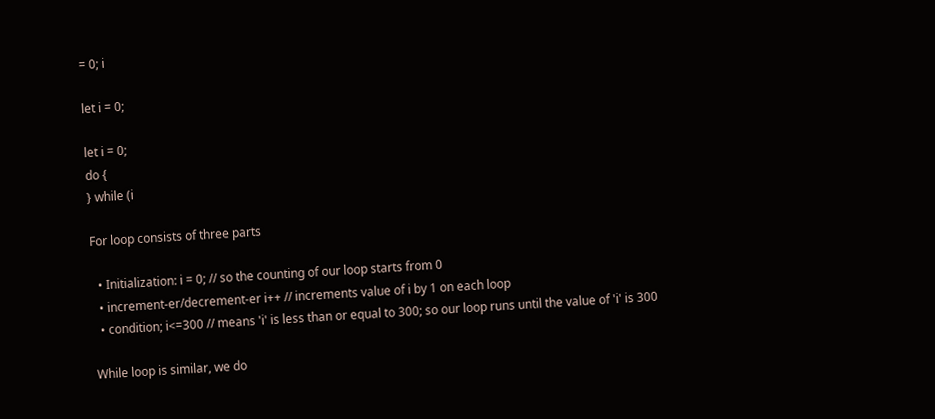= 0; i

let i = 0;

let i = 0;
do {
} while (i

For loop consists of three parts

  • Initialization: i = 0; // so the counting of our loop starts from 0
  • increment-er/decrement-er i++ // increments value of i by 1 on each loop
  • condition; i<=300 // means 'i' is less than or equal to 300; so our loop runs until the value of 'i' is 300

While loop is similar, we do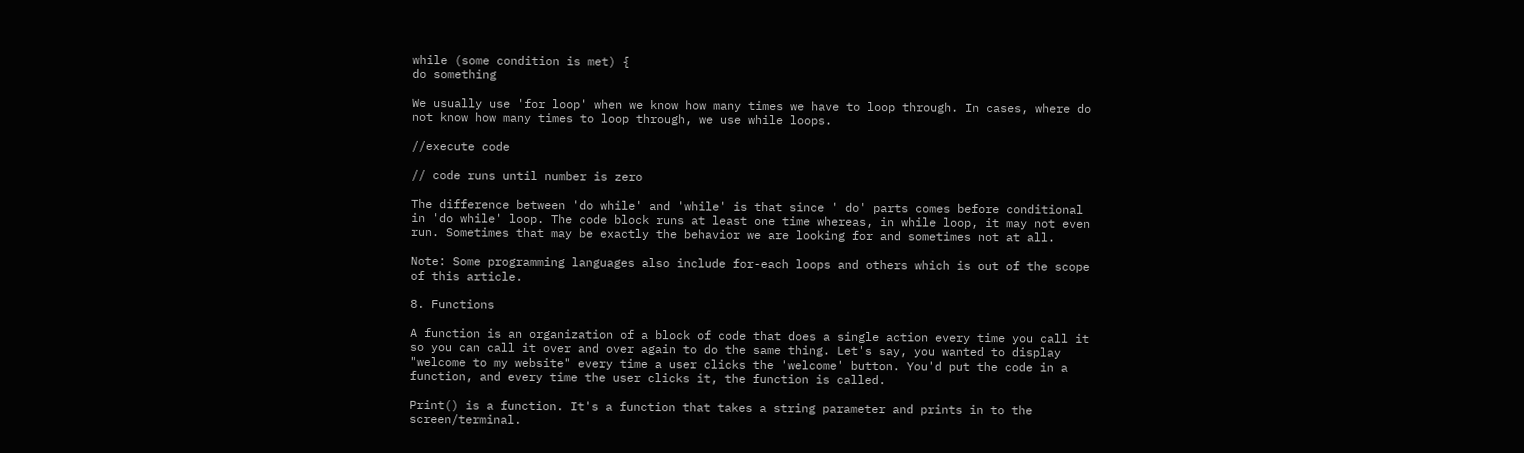while (some condition is met) {
do something

We usually use 'for loop' when we know how many times we have to loop through. In cases, where do not know how many times to loop through, we use while loops.

//execute code

// code runs until number is zero

The difference between 'do while' and 'while' is that since ' do' parts comes before conditional in 'do while' loop. The code block runs at least one time whereas, in while loop, it may not even run. Sometimes that may be exactly the behavior we are looking for and sometimes not at all.

Note: Some programming languages also include for-each loops and others which is out of the scope of this article.

8. Functions

A function is an organization of a block of code that does a single action every time you call it so you can call it over and over again to do the same thing. Let's say, you wanted to display "welcome to my website" every time a user clicks the 'welcome' button. You'd put the code in a function, and every time the user clicks it, the function is called.

Print() is a function. It's a function that takes a string parameter and prints in to the screen/terminal.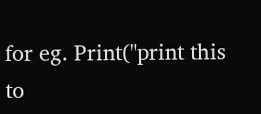for eg. Print("print this to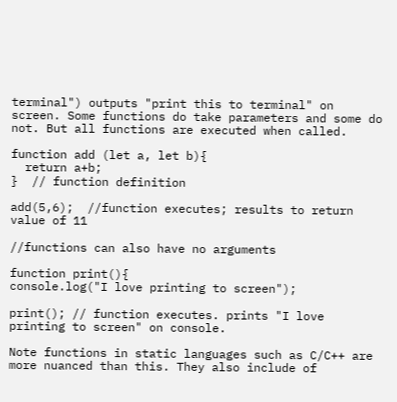terminal") outputs "print this to terminal" on screen. Some functions do take parameters and some do not. But all functions are executed when called.

function add (let a, let b){
  return a+b;
}  // function definition

add(5,6);  //function executes; results to return value of 11

//functions can also have no arguments

function print(){
console.log("I love printing to screen");

print(); // function executes. prints "I love printing to screen" on console.

Note functions in static languages such as C/C++ are more nuanced than this. They also include of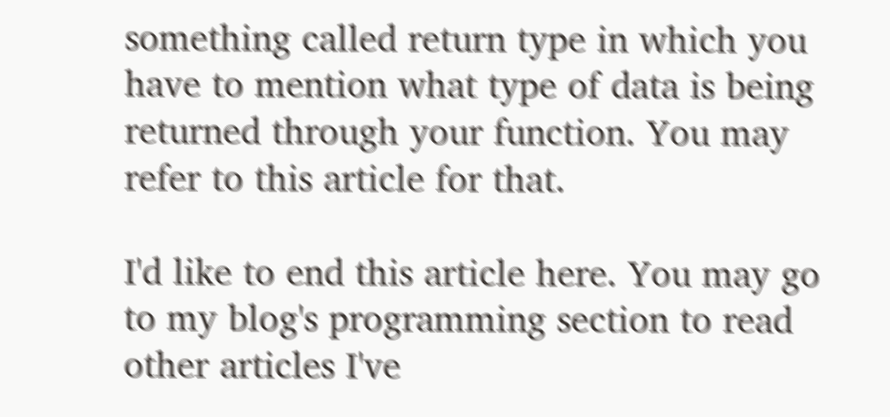something called return type in which you have to mention what type of data is being returned through your function. You may refer to this article for that.

I'd like to end this article here. You may go to my blog's programming section to read other articles I've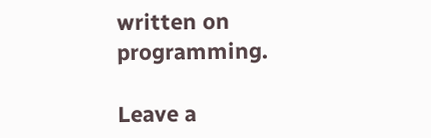written on programming.

Leave a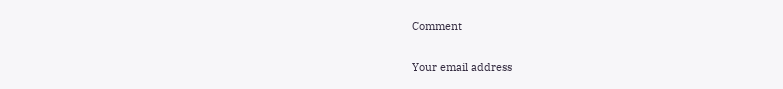Comment

Your email address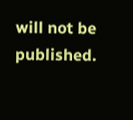will not be published.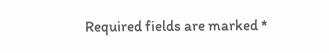Required fields are marked *